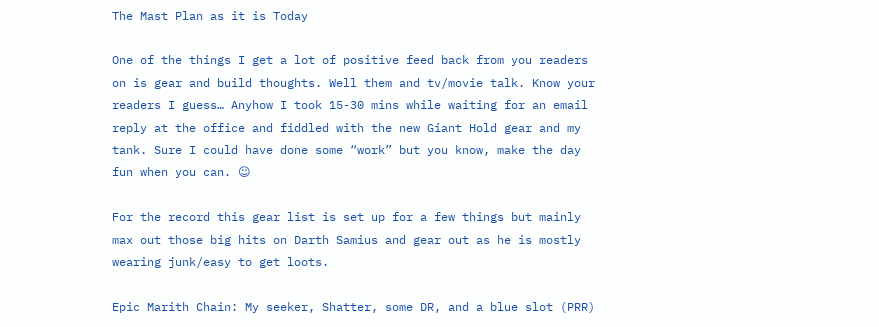The Mast Plan as it is Today

One of the things I get a lot of positive feed back from you readers on is gear and build thoughts. Well them and tv/movie talk. Know your readers I guess… Anyhow I took 15-30 mins while waiting for an email reply at the office and fiddled with the new Giant Hold gear and my tank. Sure I could have done some “work” but you know, make the day fun when you can. ☺

For the record this gear list is set up for a few things but mainly max out those big hits on Darth Samius and gear out as he is mostly wearing junk/easy to get loots.

Epic Marith Chain: My seeker, Shatter, some DR, and a blue slot (PRR)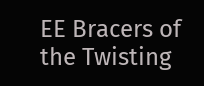EE Bracers of the Twisting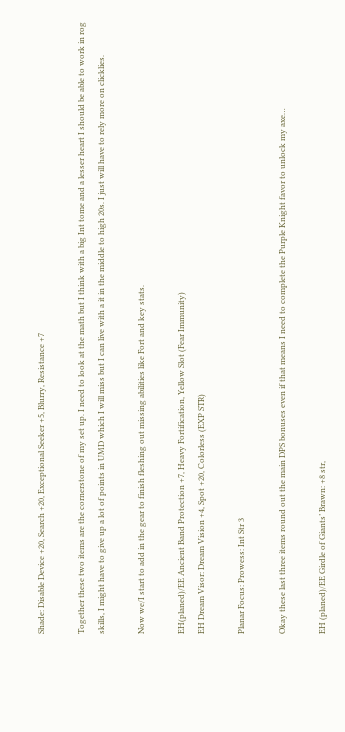Shade: Disable Device +20, Search +20, Exceptional Seeker +5, Blurry, Resistance +7

Together these two items are the cornerstone of my set up. I need to look at the math but I think with a big Int tome and a lesser heart I should be able to work in rog skills, I might have to give up a lot of points in UMD which I will miss but I can live with a it in the middle to high 20s. I just will have to rely more on clicklies.

Now we/I start to add in the gear to finish fleshing out missing abilities like Fort and key stats.

EH(planed)/EE Ancient Band Protection +7, Heavy Fortification, Yellow Slot (Fear Immunity)
EH Dream Visor: Dream Vision +4, Spot +20, Colorless (EXP STR)

Planar Focus: Prowess: Int Str 3

Okay these last three items round out the main DPS bonuses even if that means I need to complete the Purple Knight favor to unlock my axe…

EH (planed)/EE Girdle of Giants’ Brawn: +8 str,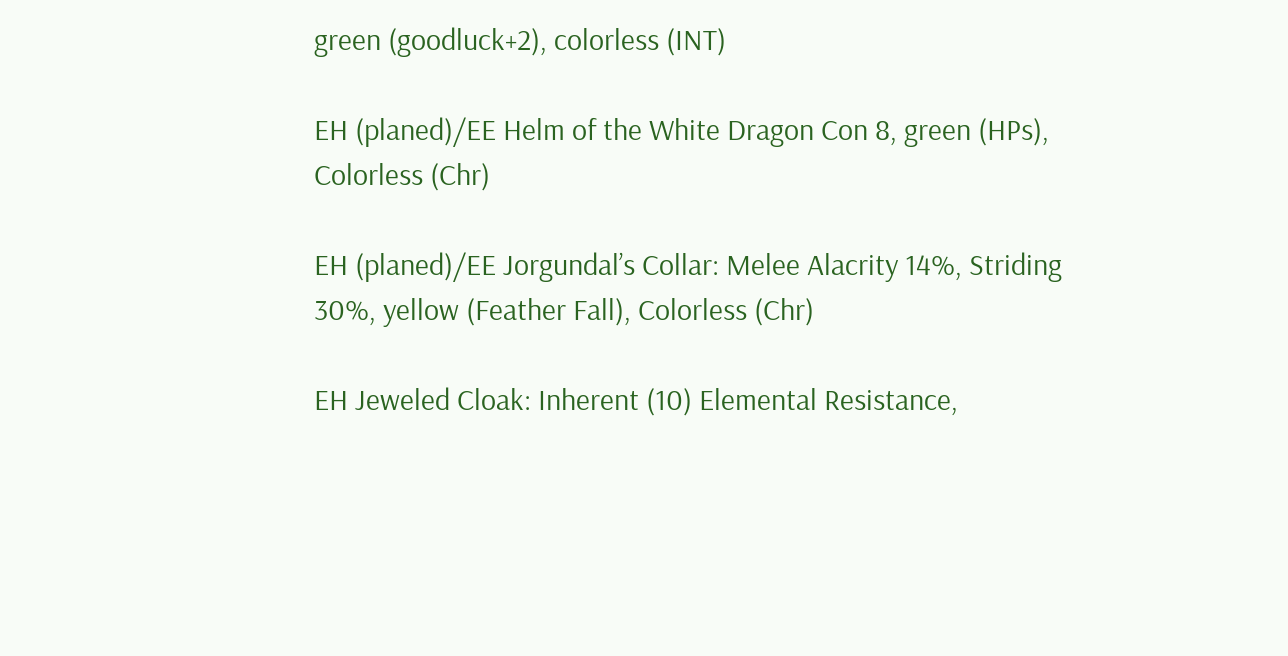green (goodluck+2), colorless (INT)

EH (planed)/EE Helm of the White Dragon Con 8, green (HPs), Colorless (Chr)

EH (planed)/EE Jorgundal’s Collar: Melee Alacrity 14%, Striding 30%, yellow (Feather Fall), Colorless (Chr)

EH Jeweled Cloak: Inherent (10) Elemental Resistance,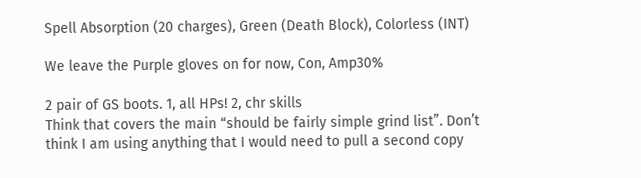Spell Absorption (20 charges), Green (Death Block), Colorless (INT)

We leave the Purple gloves on for now, Con, Amp30%

2 pair of GS boots. 1, all HPs! 2, chr skills
Think that covers the main “should be fairly simple grind list”. Don’t think I am using anything that I would need to pull a second copy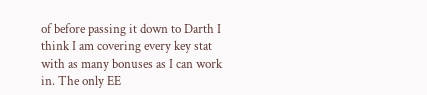of before passing it down to Darth I think I am covering every key stat with as many bonuses as I can work in. The only EE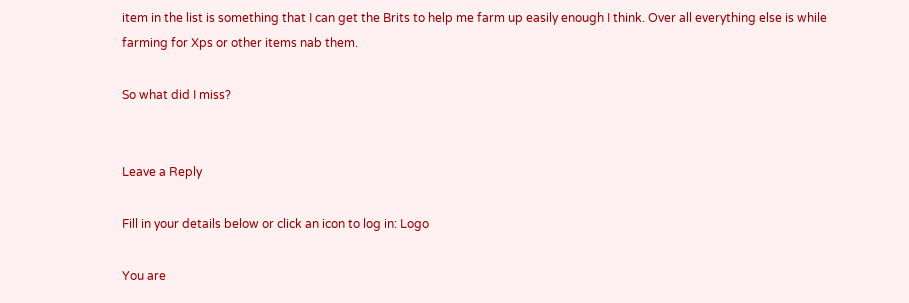item in the list is something that I can get the Brits to help me farm up easily enough I think. Over all everything else is while farming for Xps or other items nab them.

So what did I miss?


Leave a Reply

Fill in your details below or click an icon to log in: Logo

You are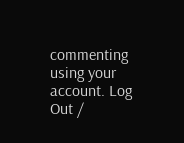commenting using your account. Log Out /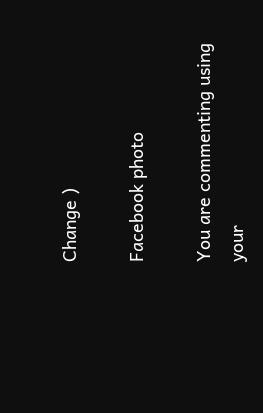Change )

Facebook photo

You are commenting using your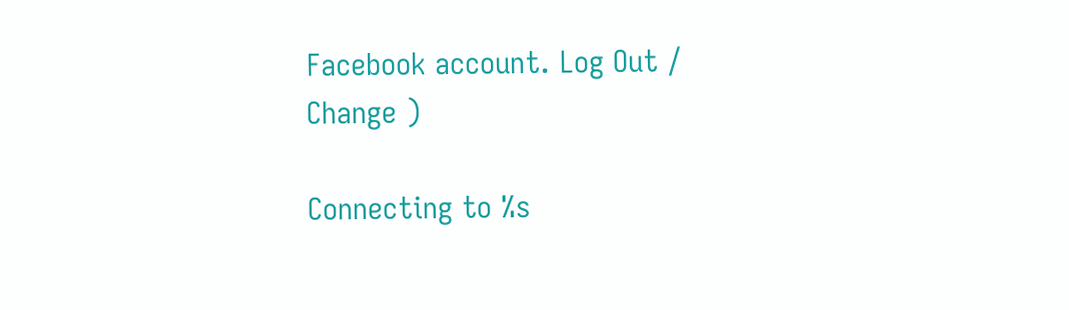Facebook account. Log Out /  Change )

Connecting to %s